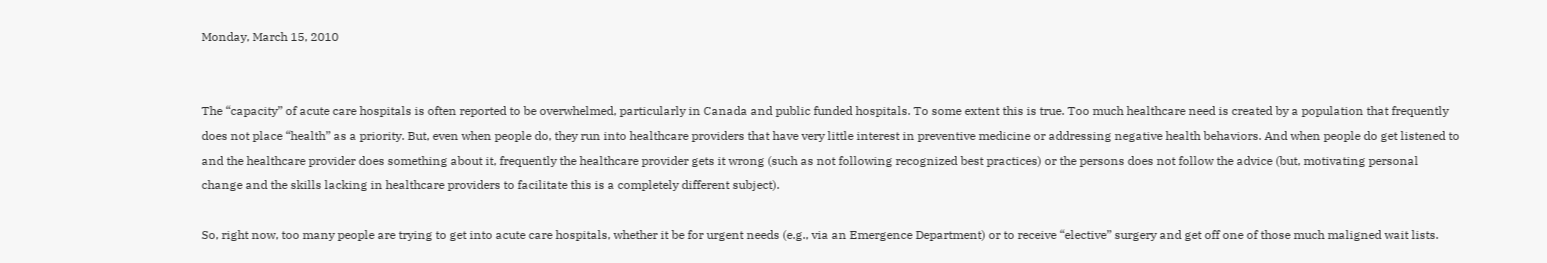Monday, March 15, 2010


The “capacity” of acute care hospitals is often reported to be overwhelmed, particularly in Canada and public funded hospitals. To some extent this is true. Too much healthcare need is created by a population that frequently does not place “health” as a priority. But, even when people do, they run into healthcare providers that have very little interest in preventive medicine or addressing negative health behaviors. And when people do get listened to and the healthcare provider does something about it, frequently the healthcare provider gets it wrong (such as not following recognized best practices) or the persons does not follow the advice (but, motivating personal change and the skills lacking in healthcare providers to facilitate this is a completely different subject).

So, right now, too many people are trying to get into acute care hospitals, whether it be for urgent needs (e.g., via an Emergence Department) or to receive “elective” surgery and get off one of those much maligned wait lists.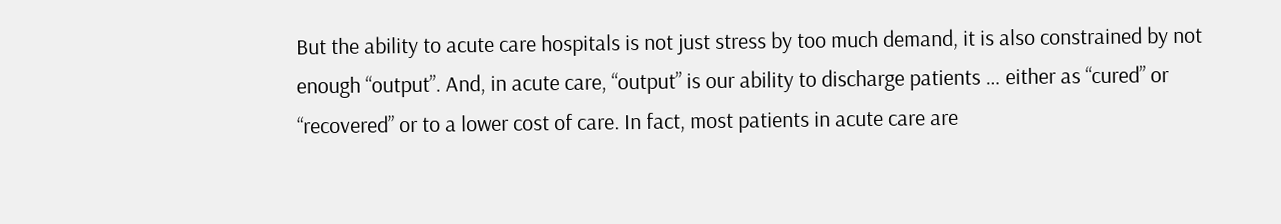But the ability to acute care hospitals is not just stress by too much demand, it is also constrained by not enough “output”. And, in acute care, “output” is our ability to discharge patients … either as “cured” or “recovered” or to a lower cost of care. In fact, most patients in acute care are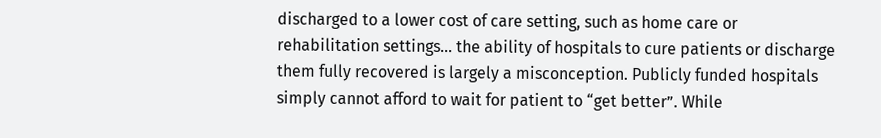discharged to a lower cost of care setting, such as home care or rehabilitation settings… the ability of hospitals to cure patients or discharge them fully recovered is largely a misconception. Publicly funded hospitals simply cannot afford to wait for patient to “get better”. While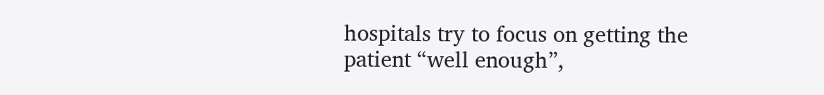hospitals try to focus on getting the patient “well enough”,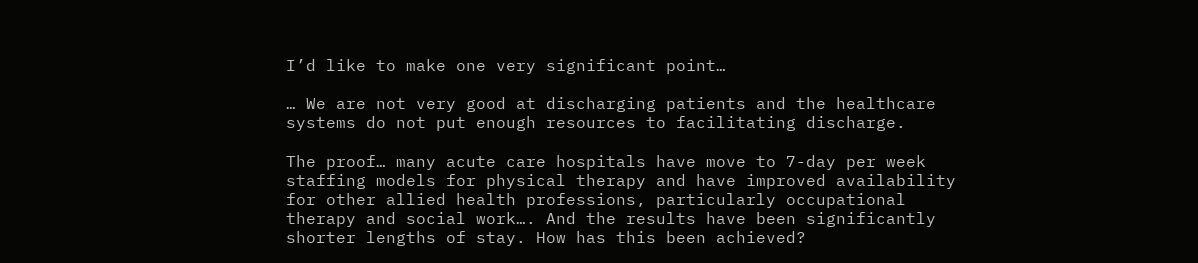I’d like to make one very significant point…

… We are not very good at discharging patients and the healthcare systems do not put enough resources to facilitating discharge.

The proof… many acute care hospitals have move to 7-day per week staffing models for physical therapy and have improved availability for other allied health professions, particularly occupational therapy and social work…. And the results have been significantly shorter lengths of stay. How has this been achieved?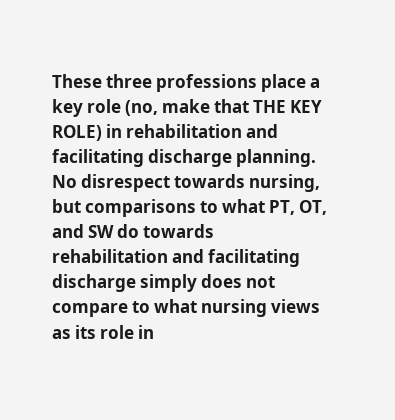These three professions place a key role (no, make that THE KEY ROLE) in rehabilitation and facilitating discharge planning. No disrespect towards nursing, but comparisons to what PT, OT, and SW do towards rehabilitation and facilitating discharge simply does not compare to what nursing views as its role in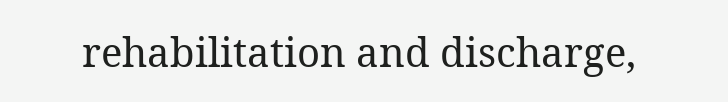rehabilitation and discharge,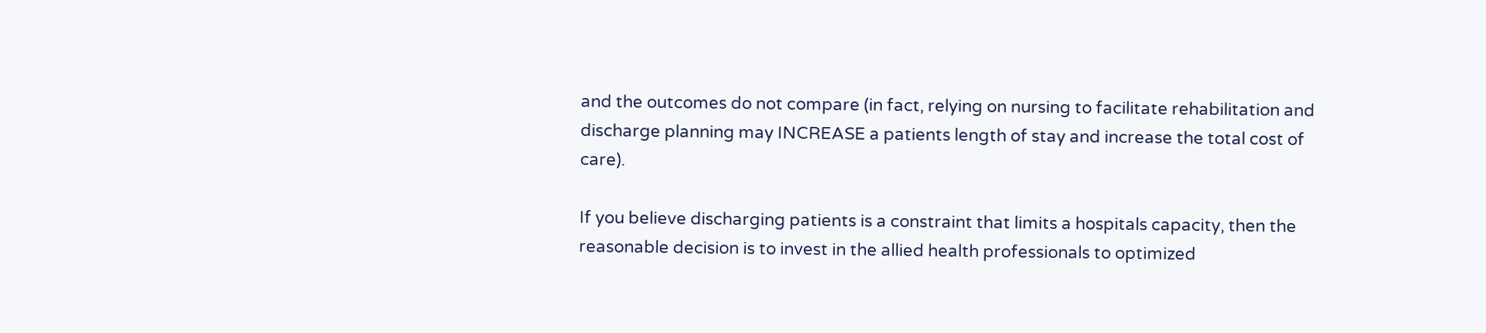and the outcomes do not compare (in fact, relying on nursing to facilitate rehabilitation and discharge planning may INCREASE a patients length of stay and increase the total cost of care).

If you believe discharging patients is a constraint that limits a hospitals capacity, then the reasonable decision is to invest in the allied health professionals to optimized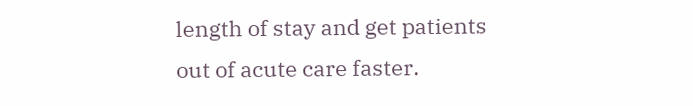length of stay and get patients out of acute care faster.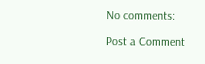No comments:

Post a Comment